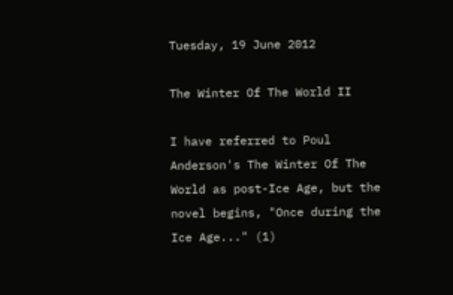Tuesday, 19 June 2012

The Winter Of The World II

I have referred to Poul Anderson's The Winter Of The World as post-Ice Age, but the novel begins, "Once during the Ice Age..." (1)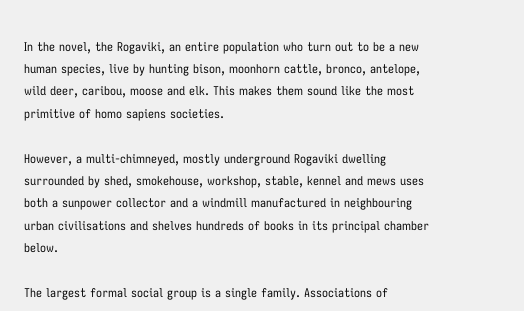In the novel, the Rogaviki, an entire population who turn out to be a new human species, live by hunting bison, moonhorn cattle, bronco, antelope, wild deer, caribou, moose and elk. This makes them sound like the most primitive of homo sapiens societies.

However, a multi-chimneyed, mostly underground Rogaviki dwelling surrounded by shed, smokehouse, workshop, stable, kennel and mews uses both a sunpower collector and a windmill manufactured in neighbouring urban civilisations and shelves hundreds of books in its principal chamber below.

The largest formal social group is a single family. Associations of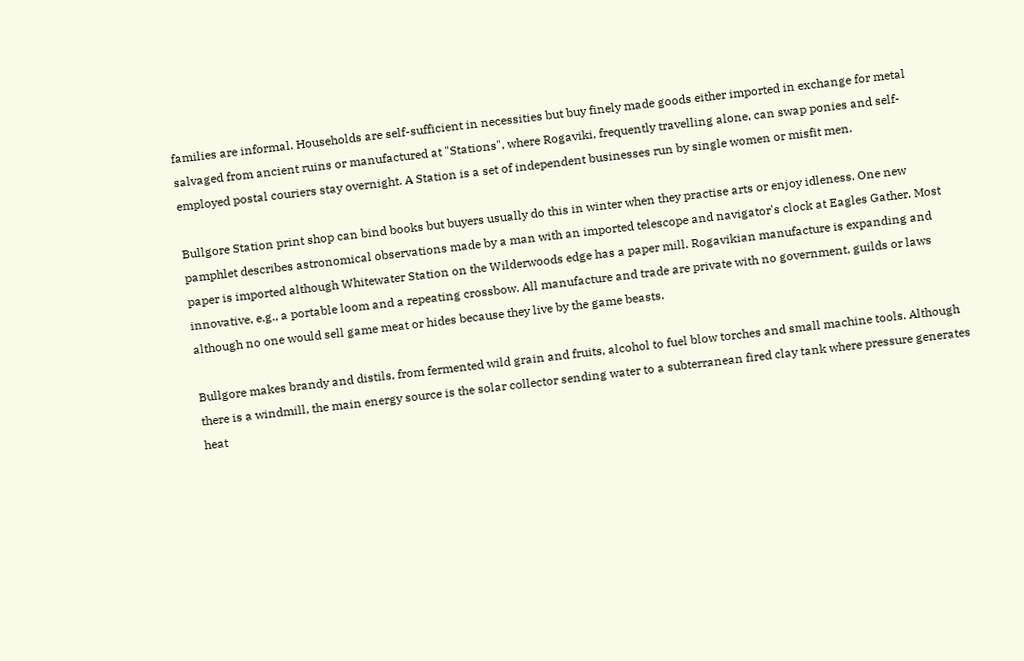families are informal. Households are self-sufficient in necessities but buy finely made goods either imported in exchange for metal salvaged from ancient ruins or manufactured at "Stations", where Rogaviki, frequently travelling alone, can swap ponies and self-employed postal couriers stay overnight. A Station is a set of independent businesses run by single women or misfit men.

Bullgore Station print shop can bind books but buyers usually do this in winter when they practise arts or enjoy idleness. One new pamphlet describes astronomical observations made by a man with an imported telescope and navigator's clock at Eagles Gather. Most paper is imported although Whitewater Station on the Wilderwoods edge has a paper mill. Rogavikian manufacture is expanding and innovative, e.g., a portable loom and a repeating crossbow. All manufacture and trade are private with no government, guilds or laws although no one would sell game meat or hides because they live by the game beasts.

Bullgore makes brandy and distils, from fermented wild grain and fruits, alcohol to fuel blow torches and small machine tools. Although there is a windmill, the main energy source is the solar collector sending water to a subterranean fired clay tank where pressure generates heat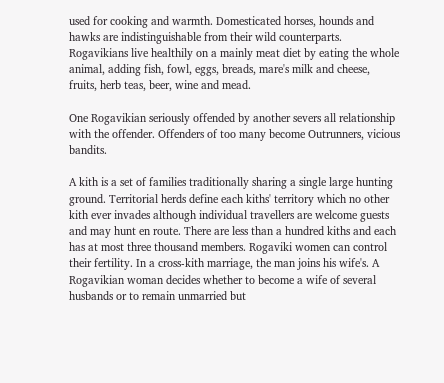used for cooking and warmth. Domesticated horses, hounds and hawks are indistinguishable from their wild counterparts. Rogavikians live healthily on a mainly meat diet by eating the whole animal, adding fish, fowl, eggs, breads, mare's milk and cheese, fruits, herb teas, beer, wine and mead.

One Rogavikian seriously offended by another severs all relationship with the offender. Offenders of too many become Outrunners, vicious bandits.

A kith is a set of families traditionally sharing a single large hunting ground. Territorial herds define each kiths' territory which no other kith ever invades although individual travellers are welcome guests and may hunt en route. There are less than a hundred kiths and each has at most three thousand members. Rogaviki women can control their fertility. In a cross-kith marriage, the man joins his wife's. A Rogavikian woman decides whether to become a wife of several husbands or to remain unmarried but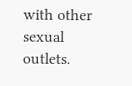with other sexual outlets.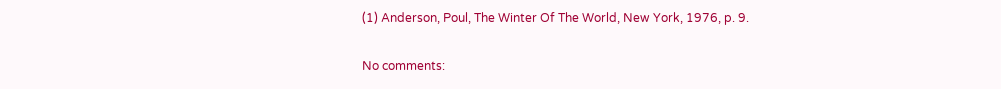(1) Anderson, Poul, The Winter Of The World, New York, 1976, p. 9.

No comments: